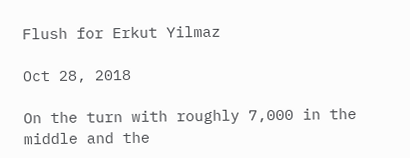Flush for Erkut Yilmaz

Oct 28, 2018

On the turn with roughly 7,000 in the middle and the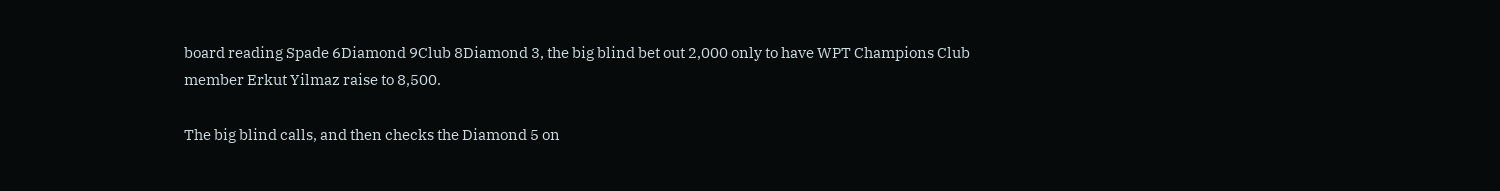board reading Spade 6Diamond 9Club 8Diamond 3, the big blind bet out 2,000 only to have WPT Champions Club member Erkut Yilmaz raise to 8,500.

The big blind calls, and then checks the Diamond 5 on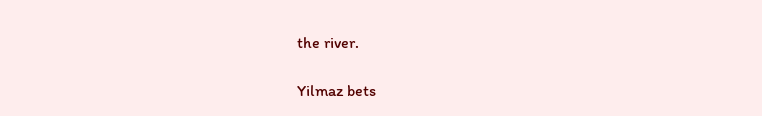the river.

Yilmaz bets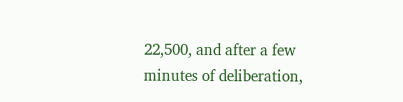22,500, and after a few minutes of deliberation,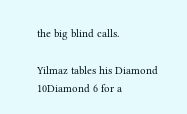the big blind calls.

Yilmaz tables his Diamond 10Diamond 6 for a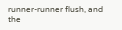runner-runner flush, and the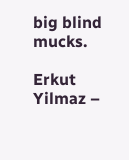big blind mucks.

Erkut Yilmaz –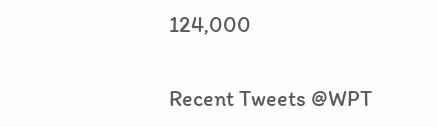124,000

Recent Tweets @WPT